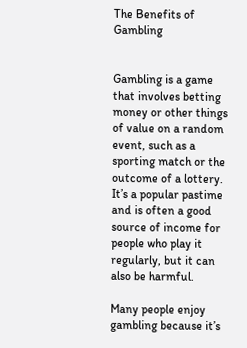The Benefits of Gambling


Gambling is a game that involves betting money or other things of value on a random event, such as a sporting match or the outcome of a lottery. It’s a popular pastime and is often a good source of income for people who play it regularly, but it can also be harmful.

Many people enjoy gambling because it’s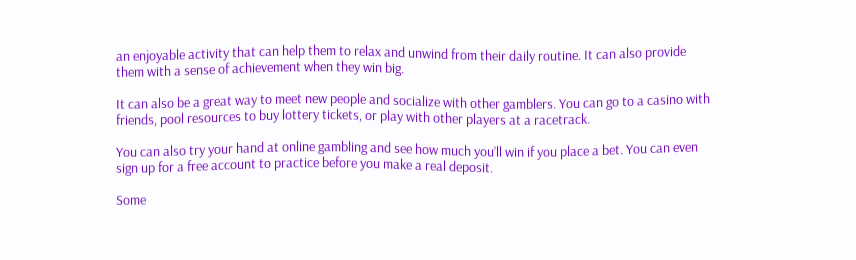an enjoyable activity that can help them to relax and unwind from their daily routine. It can also provide them with a sense of achievement when they win big.

It can also be a great way to meet new people and socialize with other gamblers. You can go to a casino with friends, pool resources to buy lottery tickets, or play with other players at a racetrack.

You can also try your hand at online gambling and see how much you’ll win if you place a bet. You can even sign up for a free account to practice before you make a real deposit.

Some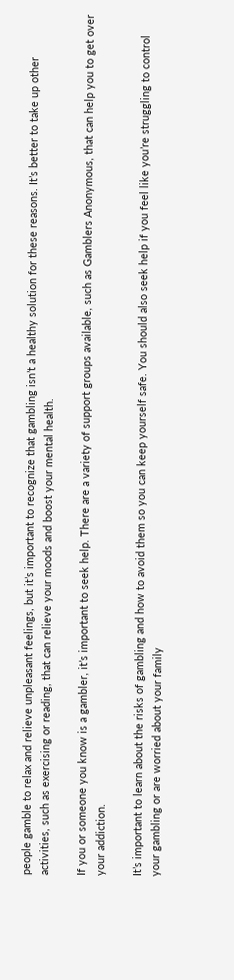people gamble to relax and relieve unpleasant feelings, but it’s important to recognize that gambling isn’t a healthy solution for these reasons. It’s better to take up other activities, such as exercising or reading, that can relieve your moods and boost your mental health.

If you or someone you know is a gambler, it’s important to seek help. There are a variety of support groups available, such as Gamblers Anonymous, that can help you to get over your addiction.

It’s important to learn about the risks of gambling and how to avoid them so you can keep yourself safe. You should also seek help if you feel like you’re struggling to control your gambling or are worried about your family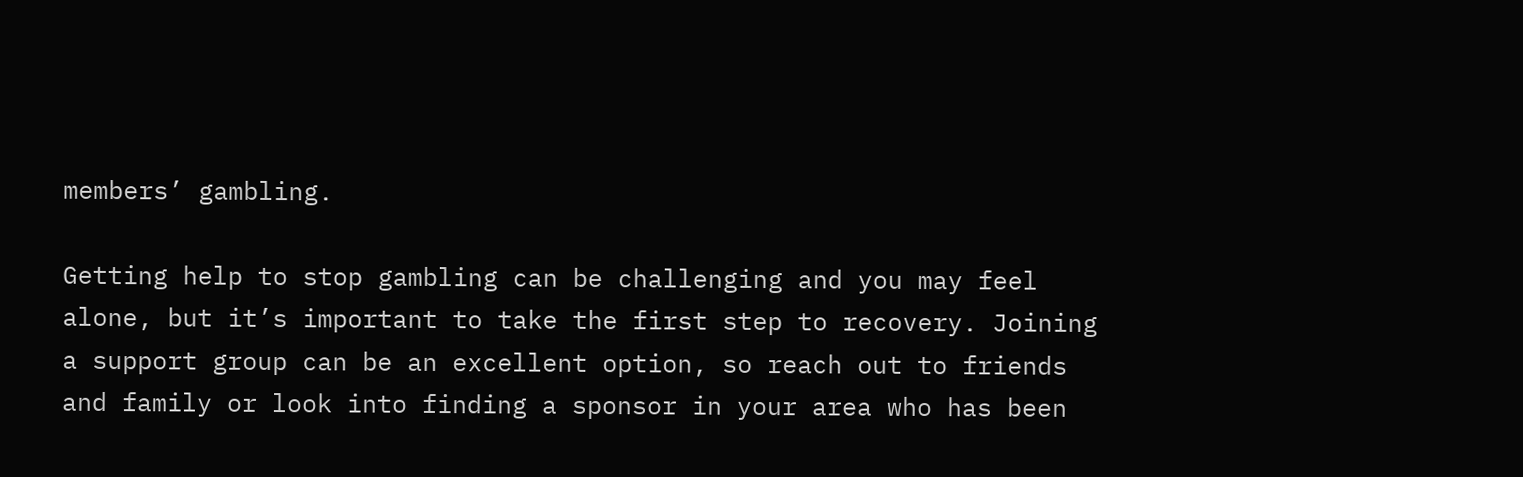members’ gambling.

Getting help to stop gambling can be challenging and you may feel alone, but it’s important to take the first step to recovery. Joining a support group can be an excellent option, so reach out to friends and family or look into finding a sponsor in your area who has been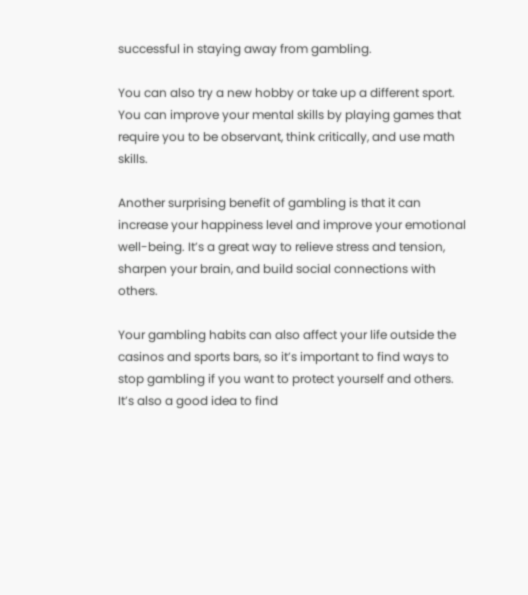successful in staying away from gambling.

You can also try a new hobby or take up a different sport. You can improve your mental skills by playing games that require you to be observant, think critically, and use math skills.

Another surprising benefit of gambling is that it can increase your happiness level and improve your emotional well-being. It’s a great way to relieve stress and tension, sharpen your brain, and build social connections with others.

Your gambling habits can also affect your life outside the casinos and sports bars, so it’s important to find ways to stop gambling if you want to protect yourself and others. It’s also a good idea to find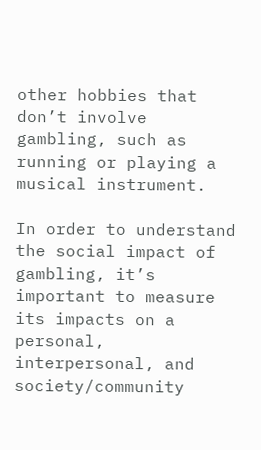other hobbies that don’t involve gambling, such as running or playing a musical instrument.

In order to understand the social impact of gambling, it’s important to measure its impacts on a personal, interpersonal, and society/community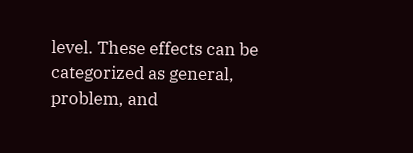level. These effects can be categorized as general, problem, and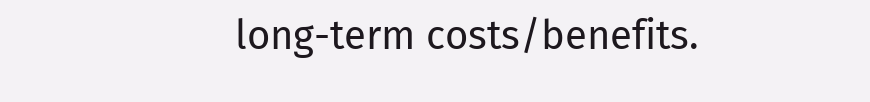long-term costs/benefits.